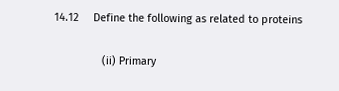14.12     Define the following as related to proteins

                (ii) Primary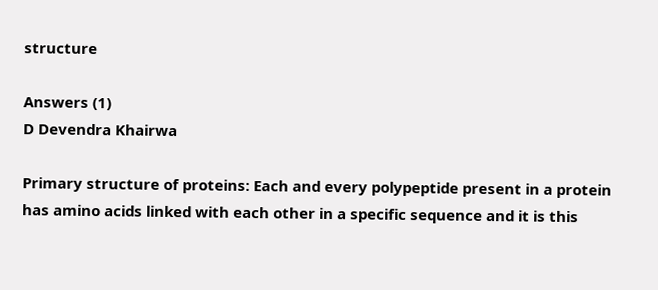structure

Answers (1)
D Devendra Khairwa

Primary structure of proteins: Each and every polypeptide present in a protein has amino acids linked with each other in a specific sequence and it is this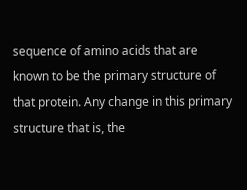sequence of amino acids that are known to be the primary structure of that protein. Any change in this primary structure that is, the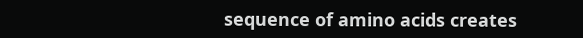sequence of amino acids creates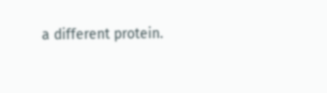a different protein.